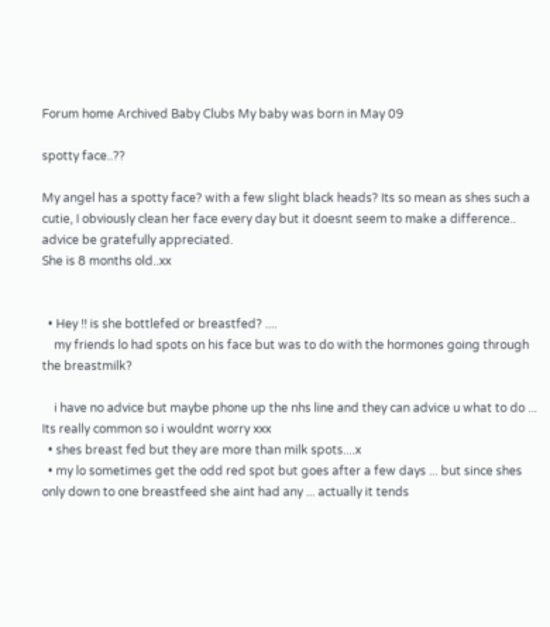Forum home Archived Baby Clubs My baby was born in May 09

spotty face..??

My angel has a spotty face? with a few slight black heads? Its so mean as shes such a cutie, I obviously clean her face every day but it doesnt seem to make a difference.. advice be gratefully appreciated.
She is 8 months old..xx


  • Hey !! is she bottlefed or breastfed? ....
    my friends lo had spots on his face but was to do with the hormones going through the breastmilk?

    i have no advice but maybe phone up the nhs line and they can advice u what to do ... Its really common so i wouldnt worry xxx
  • shes breast fed but they are more than milk spots....x
  • my lo sometimes get the odd red spot but goes after a few days ... but since shes only down to one breastfeed she aint had any ... actually it tends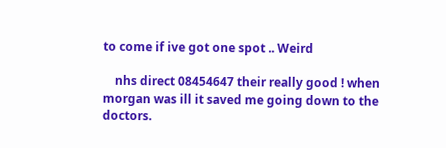to come if ive got one spot .. Weird

    nhs direct 08454647 their really good ! when morgan was ill it saved me going down to the doctors.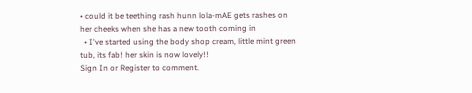• could it be teething rash hunn lola-mAE gets rashes on her cheeks when she has a new tooth coming in
  • I've started using the body shop cream, little mint green tub, its fab! her skin is now lovely!!
Sign In or Register to comment.